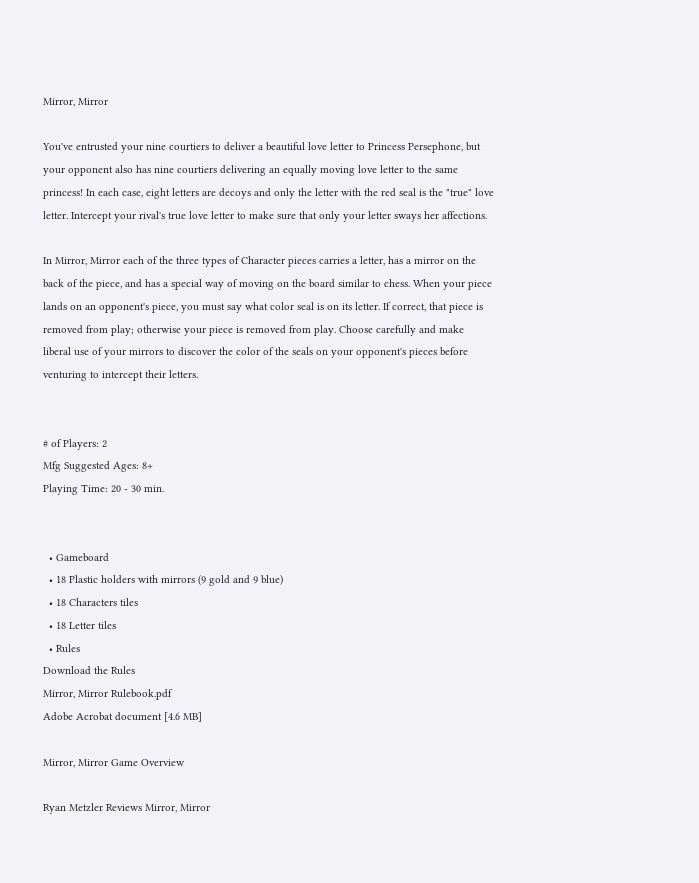Mirror, Mirror

You've entrusted your nine courtiers to deliver a beautiful love letter to Princess Persephone, but your opponent also has nine courtiers delivering an equally moving love letter to the same princess! In each case, eight letters are decoys and only the letter with the red seal is the "true" love letter. Intercept your rival's true love letter to make sure that only your letter sways her affections.

In Mirror, Mirror each of the three types of Character pieces carries a letter, has a mirror on the back of the piece, and has a special way of moving on the board similar to chess. When your piece lands on an opponent's piece, you must say what color seal is on its letter. If correct, that piece is removed from play; otherwise your piece is removed from play. Choose carefully and make liberal use of your mirrors to discover the color of the seals on your opponent's pieces before venturing to intercept their letters.


# of Players: 2
Mfg Suggested Ages: 8+
Playing Time: 20 - 30 min.


  • Gameboard
  • 18 Plastic holders with mirrors (9 gold and 9 blue)
  • 18 Characters tiles
  • 18 Letter tiles
  • Rules
Download the Rules
Mirror, Mirror Rulebook.pdf
Adobe Acrobat document [4.6 MB]

Mirror, Mirror Game Overview

Ryan Metzler Reviews Mirror, Mirror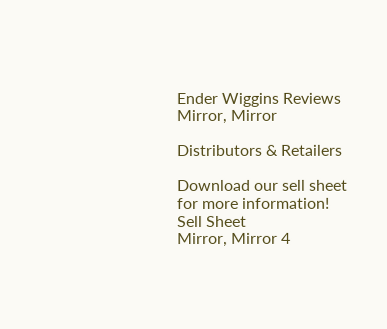Ender Wiggins Reviews Mirror, Mirror

Distributors & Retailers

Download our sell sheet for more information!
Sell Sheet
Mirror, Mirror 4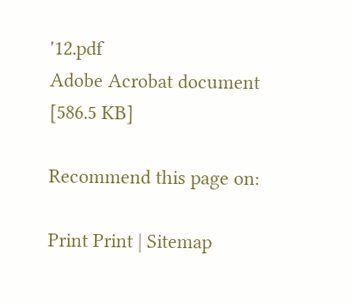'12.pdf
Adobe Acrobat document [586.5 KB]

Recommend this page on:

Print Print | Sitemap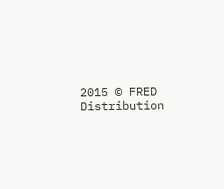2015 © FRED Distribution